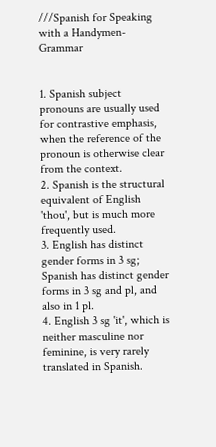///Spanish for Speaking with a Handymen- Grammar


1. Spanish subject pronouns are usually used for contrastive emphasis, when the reference of the pronoun is otherwise clear from the context.
2. Spanish is the structural equivalent of English 'thou', but is much more frequently used.
3. English has distinct gender forms in 3 sg; Spanish has distinct gender forms in 3 sg and pl, and also in 1 pl.
4. English 3 sg 'it', which is neither masculine nor feminine, is very rarely translated in Spanish.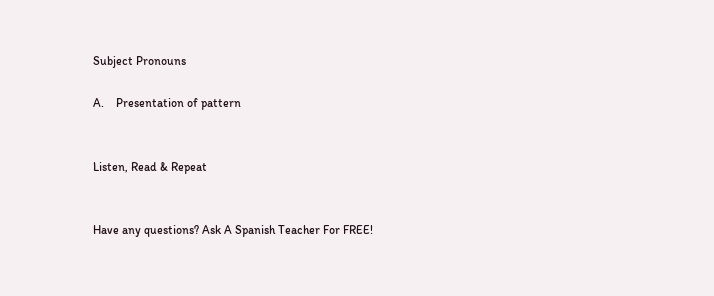Subject Pronouns

A.    Presentation of pattern


Listen, Read & Repeat


Have any questions? Ask A Spanish Teacher For FREE!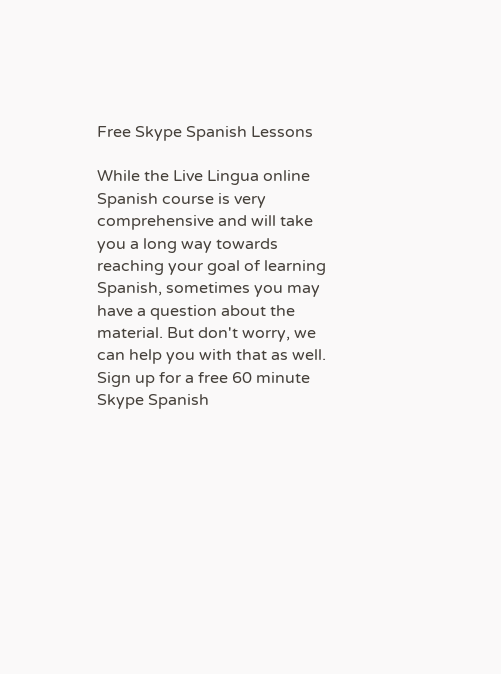Free Skype Spanish Lessons

While the Live Lingua online Spanish course is very comprehensive and will take you a long way towards reaching your goal of learning Spanish, sometimes you may have a question about the material. But don't worry, we can help you with that as well. Sign up for a free 60 minute Skype Spanish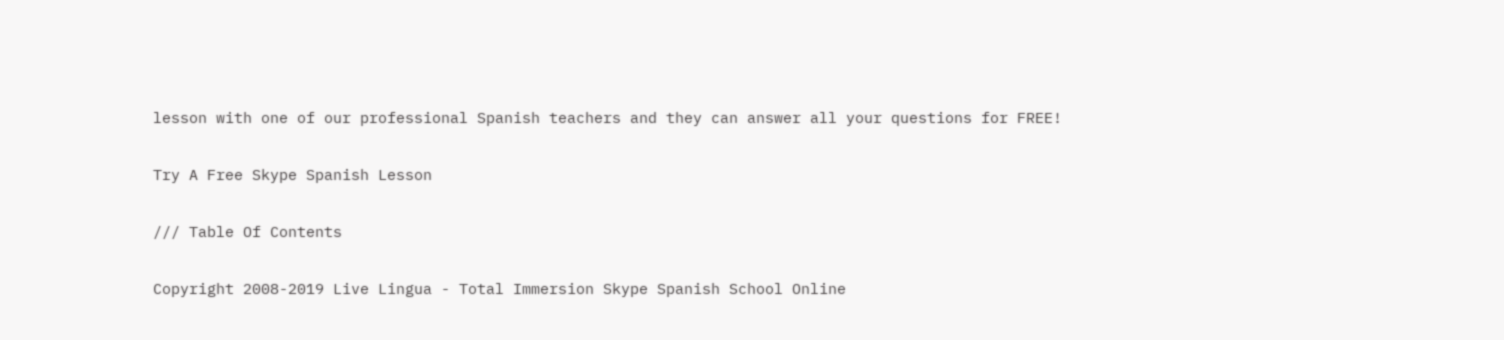lesson with one of our professional Spanish teachers and they can answer all your questions for FREE!

Try A Free Skype Spanish Lesson

/// Table Of Contents

Copyright 2008-2019 Live Lingua - Total Immersion Skype Spanish School Online